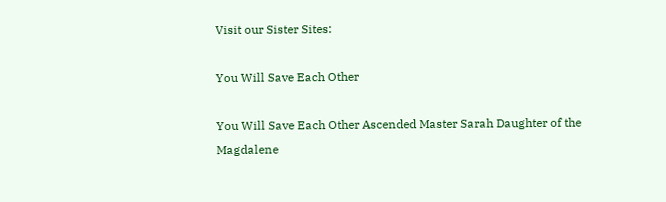Visit our Sister Sites:

You Will Save Each Other

You Will Save Each Other Ascended Master Sarah Daughter of the Magdalene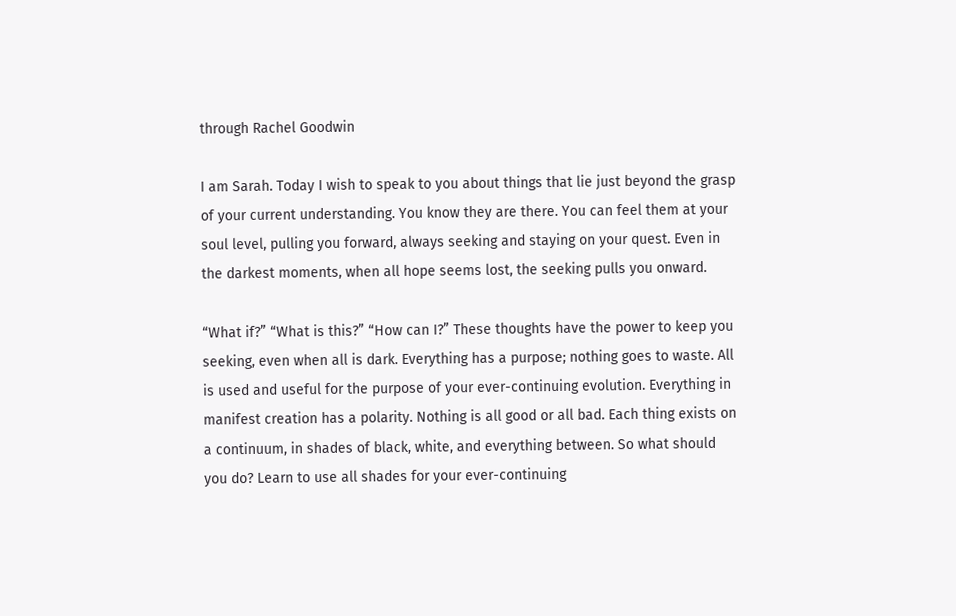through Rachel Goodwin

I am Sarah. Today I wish to speak to you about things that lie just beyond the grasp of your current understanding. You know they are there. You can feel them at your soul level, pulling you forward, always seeking and staying on your quest. Even in the darkest moments, when all hope seems lost, the seeking pulls you onward.

“What if?” “What is this?” “How can I?” These thoughts have the power to keep you seeking, even when all is dark. Everything has a purpose; nothing goes to waste. All is used and useful for the purpose of your ever-continuing evolution. Everything in manifest creation has a polarity. Nothing is all good or all bad. Each thing exists on a continuum, in shades of black, white, and everything between. So what should you do? Learn to use all shades for your ever-continuing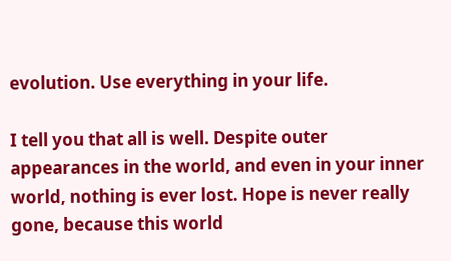evolution. Use everything in your life.

I tell you that all is well. Despite outer appearances in the world, and even in your inner world, nothing is ever lost. Hope is never really gone, because this world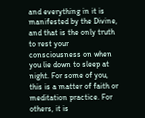and everything in it is manifested by the Divine, and that is the only truth to rest your consciousness on when you lie down to sleep at night. For some of you, this is a matter of faith or meditation practice. For others, it is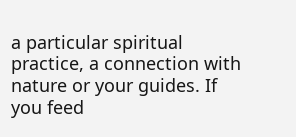a particular spiritual practice, a connection with nature or your guides. If you feed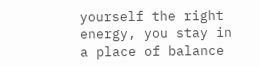yourself the right energy, you stay in a place of balance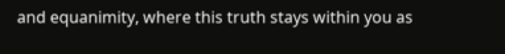and equanimity, where this truth stays within you as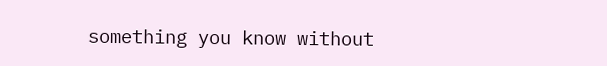something you know without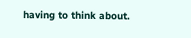having to think about.